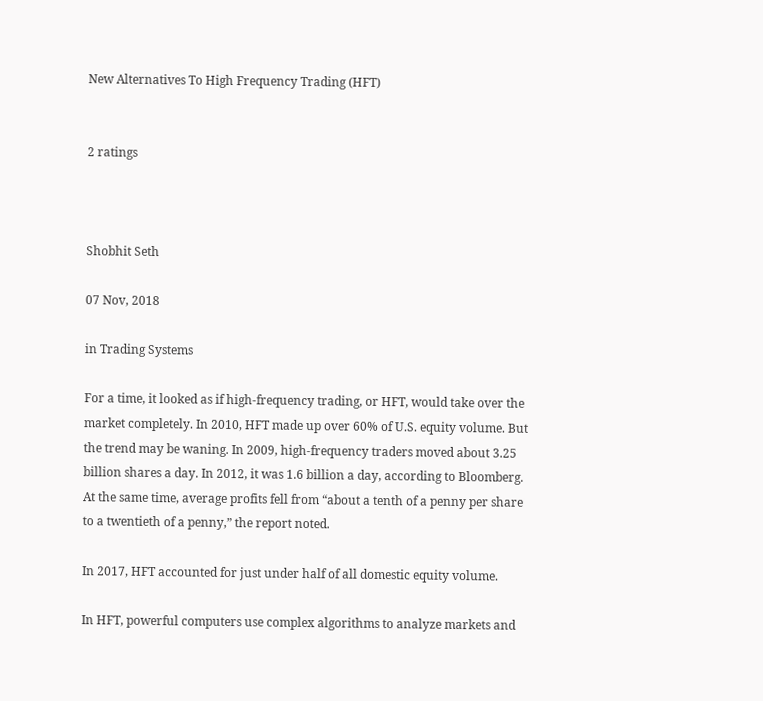New Alternatives To High Frequency Trading (HFT)


2 ratings



Shobhit Seth

07 Nov, 2018

in Trading Systems

For a time, it looked as if high-frequency trading, or HFT, would take over the market completely. In 2010, HFT made up over 60% of U.S. equity volume. But the trend may be waning. In 2009, high-frequency traders moved about 3.25 billion shares a day. In 2012, it was 1.6 billion a day, according to Bloomberg. At the same time, average profits fell from “about a tenth of a penny per share to a twentieth of a penny,” the report noted.

In 2017, HFT accounted for just under half of all domestic equity volume.

In HFT, powerful computers use complex algorithms to analyze markets and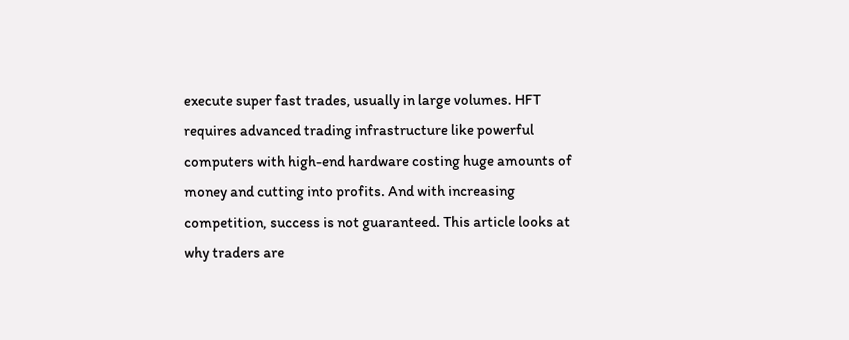execute super fast trades, usually in large volumes. HFT requires advanced trading infrastructure like powerful computers with high-end hardware costing huge amounts of money and cutting into profits. And with increasing competition, success is not guaranteed. This article looks at why traders are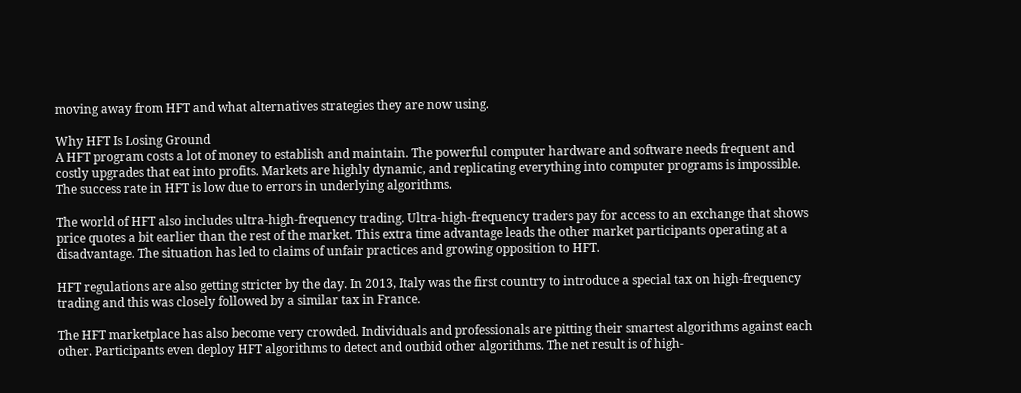moving away from HFT and what alternatives strategies they are now using.

Why HFT Is Losing Ground
A HFT program costs a lot of money to establish and maintain. The powerful computer hardware and software needs frequent and costly upgrades that eat into profits. Markets are highly dynamic, and replicating everything into computer programs is impossible. The success rate in HFT is low due to errors in underlying algorithms.

The world of HFT also includes ultra-high-frequency trading. Ultra-high-frequency traders pay for access to an exchange that shows price quotes a bit earlier than the rest of the market. This extra time advantage leads the other market participants operating at a disadvantage. The situation has led to claims of unfair practices and growing opposition to HFT.

HFT regulations are also getting stricter by the day. In 2013, Italy was the first country to introduce a special tax on high-frequency trading and this was closely followed by a similar tax in France.

The HFT marketplace has also become very crowded. Individuals and professionals are pitting their smartest algorithms against each other. Participants even deploy HFT algorithms to detect and outbid other algorithms. The net result is of high-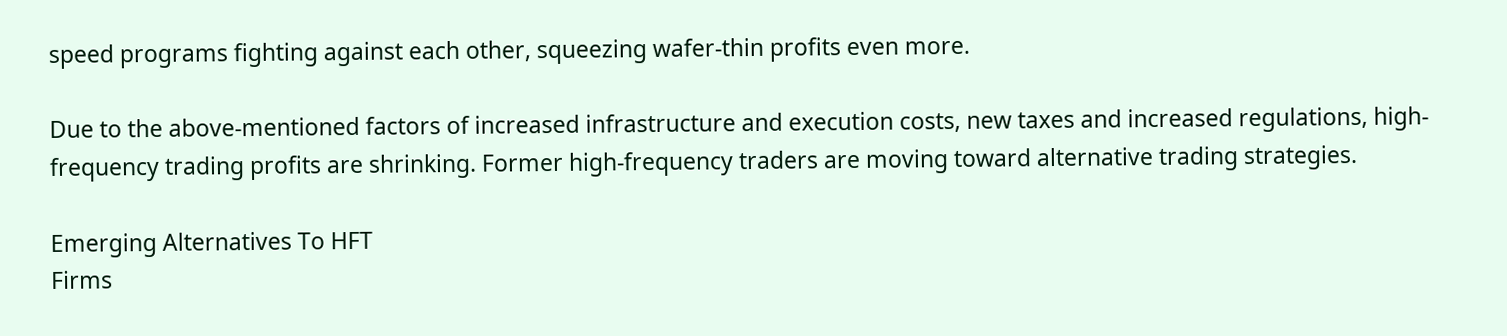speed programs fighting against each other, squeezing wafer-thin profits even more.

Due to the above-mentioned factors of increased infrastructure and execution costs, new taxes and increased regulations, high-frequency trading profits are shrinking. Former high-frequency traders are moving toward alternative trading strategies.

Emerging Alternatives To HFT
Firms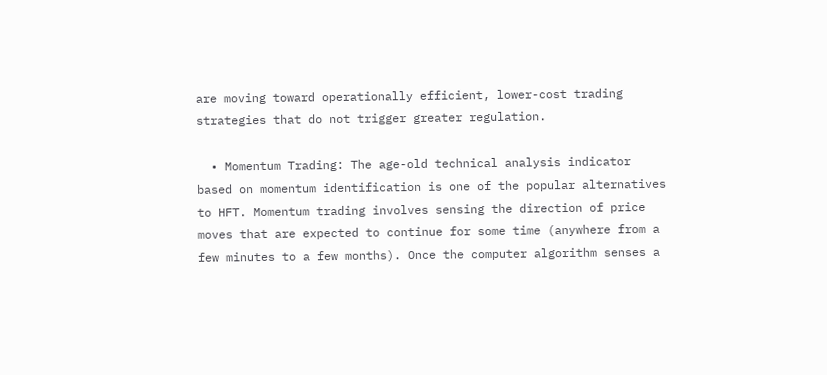are moving toward operationally efficient, lower-cost trading strategies that do not trigger greater regulation.

  • Momentum Trading: The age-old technical analysis indicator based on momentum identification is one of the popular alternatives to HFT. Momentum trading involves sensing the direction of price moves that are expected to continue for some time (anywhere from a few minutes to a few months). Once the computer algorithm senses a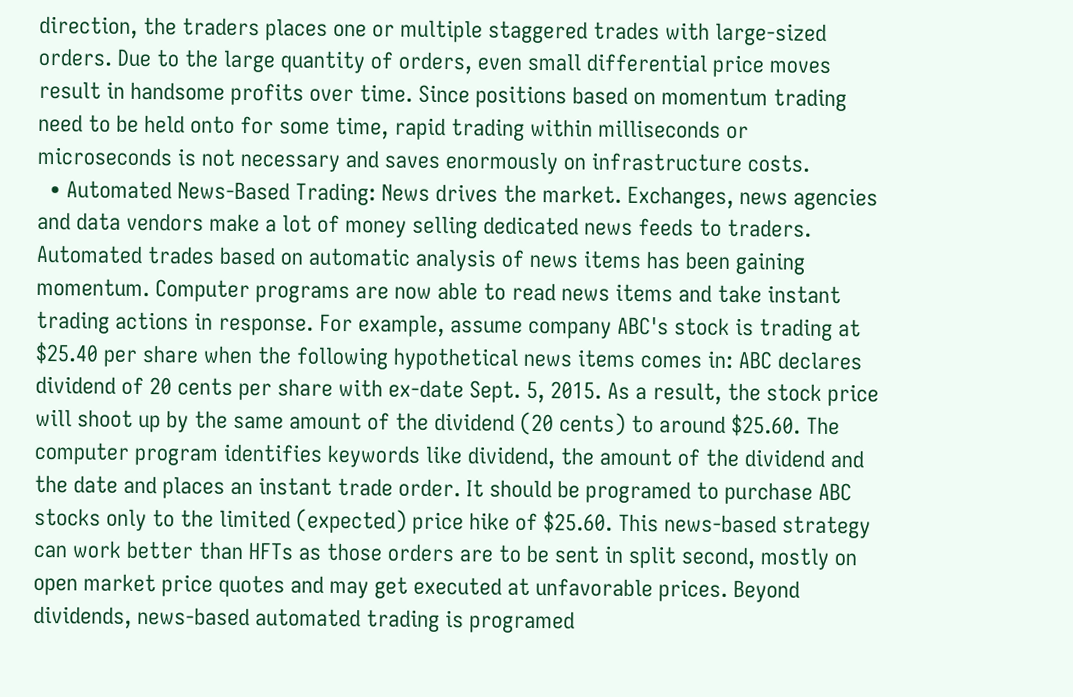direction, the traders places one or multiple staggered trades with large-sized orders. Due to the large quantity of orders, even small differential price moves result in handsome profits over time. Since positions based on momentum trading need to be held onto for some time, rapid trading within milliseconds or microseconds is not necessary and saves enormously on infrastructure costs.
  • Automated News-Based Trading: News drives the market. Exchanges, news agencies and data vendors make a lot of money selling dedicated news feeds to traders. Automated trades based on automatic analysis of news items has been gaining momentum. Computer programs are now able to read news items and take instant trading actions in response. For example, assume company ABC's stock is trading at $25.40 per share when the following hypothetical news items comes in: ABC declares dividend of 20 cents per share with ex-date Sept. 5, 2015. As a result, the stock price will shoot up by the same amount of the dividend (20 cents) to around $25.60. The computer program identifies keywords like dividend, the amount of the dividend and the date and places an instant trade order. It should be programed to purchase ABC stocks only to the limited (expected) price hike of $25.60. This news-based strategy can work better than HFTs as those orders are to be sent in split second, mostly on open market price quotes and may get executed at unfavorable prices. Beyond dividends, news-based automated trading is programed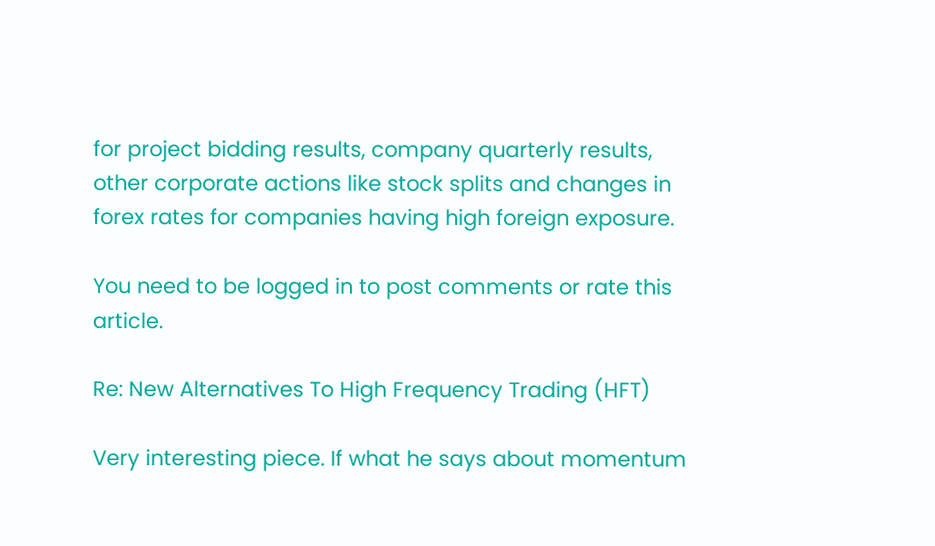for project bidding results, company quarterly results, other corporate actions like stock splits and changes in forex rates for companies having high foreign exposure.

You need to be logged in to post comments or rate this article.

Re: New Alternatives To High Frequency Trading (HFT)

Very interesting piece. If what he says about momentum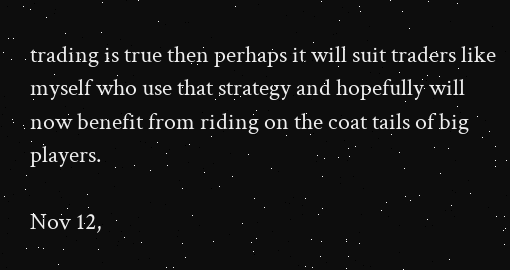trading is true then perhaps it will suit traders like myself who use that strategy and hopefully will now benefit from riding on the coat tails of big players.

Nov 12,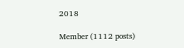2018

Member (1112 posts)